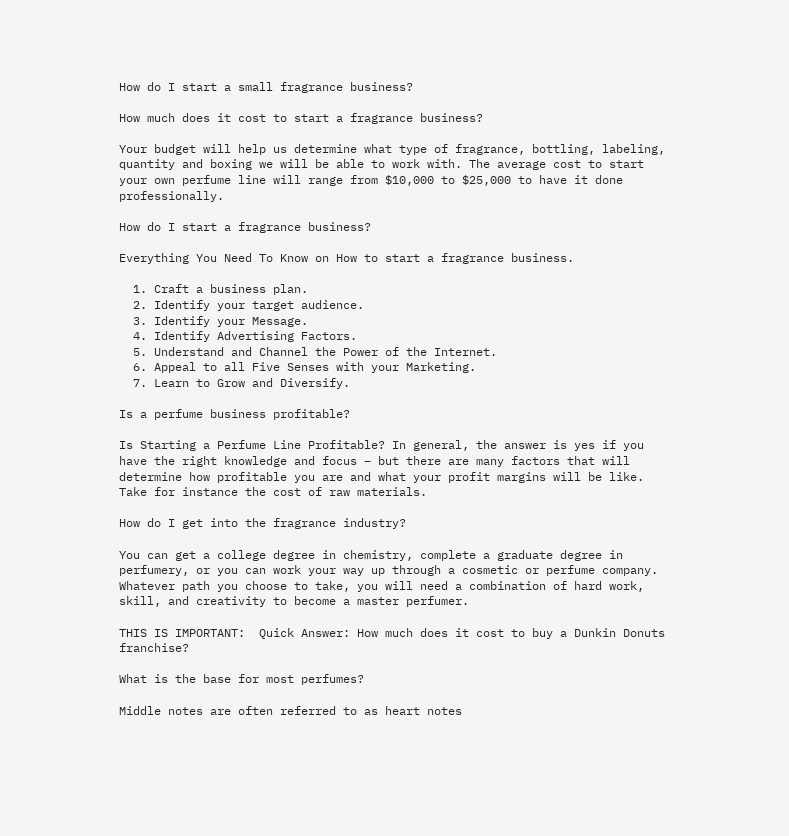How do I start a small fragrance business?

How much does it cost to start a fragrance business?

Your budget will help us determine what type of fragrance, bottling, labeling, quantity and boxing we will be able to work with. The average cost to start your own perfume line will range from $10,000 to $25,000 to have it done professionally.

How do I start a fragrance business?

Everything You Need To Know on How to start a fragrance business.

  1. Craft a business plan.
  2. Identify your target audience.
  3. Identify your Message.
  4. Identify Advertising Factors.
  5. Understand and Channel the Power of the Internet.
  6. Appeal to all Five Senses with your Marketing.
  7. Learn to Grow and Diversify.

Is a perfume business profitable?

Is Starting a Perfume Line Profitable? In general, the answer is yes if you have the right knowledge and focus – but there are many factors that will determine how profitable you are and what your profit margins will be like. Take for instance the cost of raw materials.

How do I get into the fragrance industry?

You can get a college degree in chemistry, complete a graduate degree in perfumery, or you can work your way up through a cosmetic or perfume company. Whatever path you choose to take, you will need a combination of hard work, skill, and creativity to become a master perfumer.

THIS IS IMPORTANT:  Quick Answer: How much does it cost to buy a Dunkin Donuts franchise?

What is the base for most perfumes?

Middle notes are often referred to as heart notes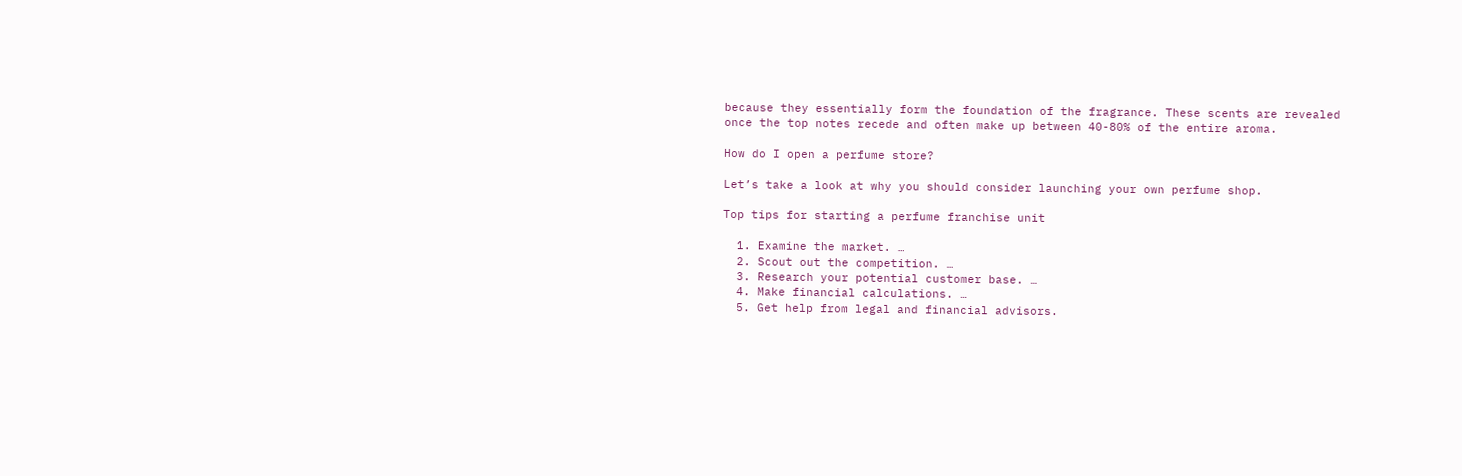because they essentially form the foundation of the fragrance. These scents are revealed once the top notes recede and often make up between 40-80% of the entire aroma.

How do I open a perfume store?

Let’s take a look at why you should consider launching your own perfume shop.

Top tips for starting a perfume franchise unit

  1. Examine the market. …
  2. Scout out the competition. …
  3. Research your potential customer base. …
  4. Make financial calculations. …
  5. Get help from legal and financial advisors.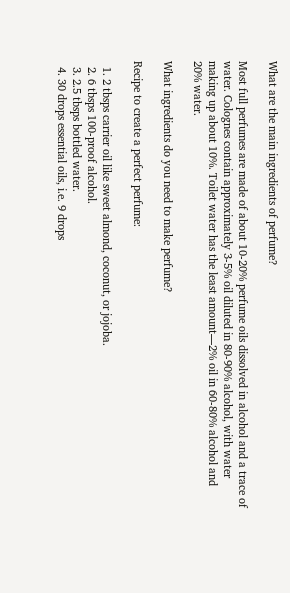What are the main ingredients of perfume?

Most full perfumes are made of about 10-20% perfume oils dissolved in alcohol and a trace of water. Colognes contain approximately 3-5% oil diluted in 80-90% alcohol, with water making up about 10%. Toilet water has the least amount—2% oil in 60-80% alcohol and 20% water.

What ingredients do you need to make perfume?

Recipe to create a perfect perfume:

  1. 2 tbsps carrier oil like sweet almond, coconut, or jojoba.
  2. 6 tbsps 100-proof alcohol.
  3. 2.5 tbsps bottled water.
  4. 30 drops essential oils, i.e. 9 drops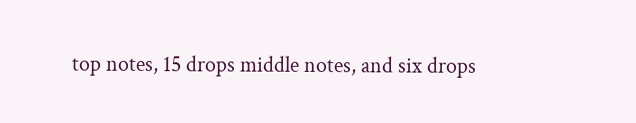top notes, 15 drops middle notes, and six drops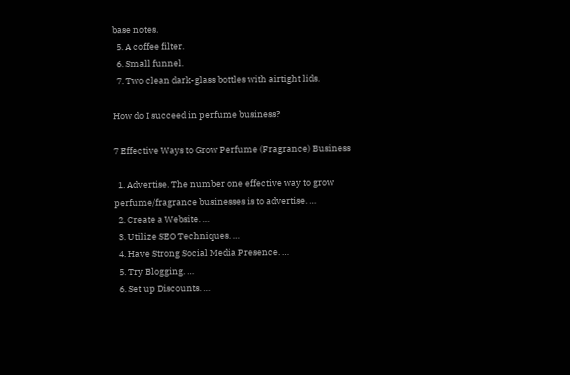base notes.
  5. A coffee filter.
  6. Small funnel.
  7. Two clean dark-glass bottles with airtight lids.

How do I succeed in perfume business?

7 Effective Ways to Grow Perfume (Fragrance) Business

  1. Advertise. The number one effective way to grow perfume/fragrance businesses is to advertise. …
  2. Create a Website. …
  3. Utilize SEO Techniques. …
  4. Have Strong Social Media Presence. …
  5. Try Blogging. …
  6. Set up Discounts. …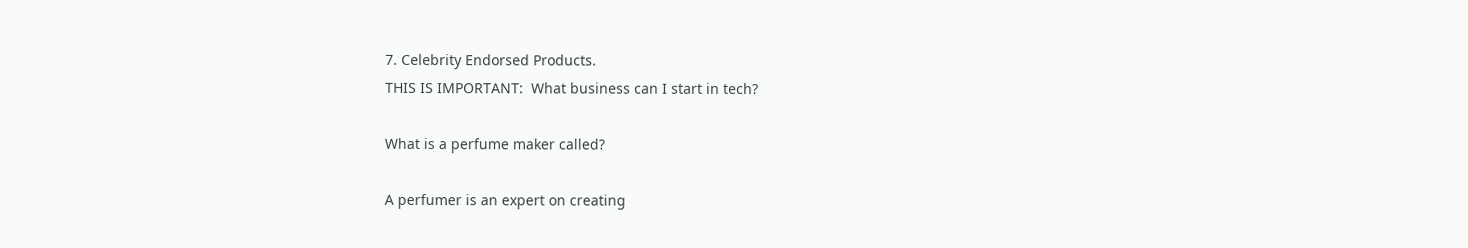7. Celebrity Endorsed Products.
THIS IS IMPORTANT:  What business can I start in tech?

What is a perfume maker called?

A perfumer is an expert on creating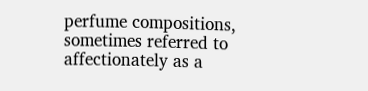perfume compositions, sometimes referred to affectionately as a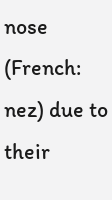nose (French: nez) due to their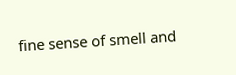fine sense of smell and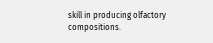skill in producing olfactory compositions.